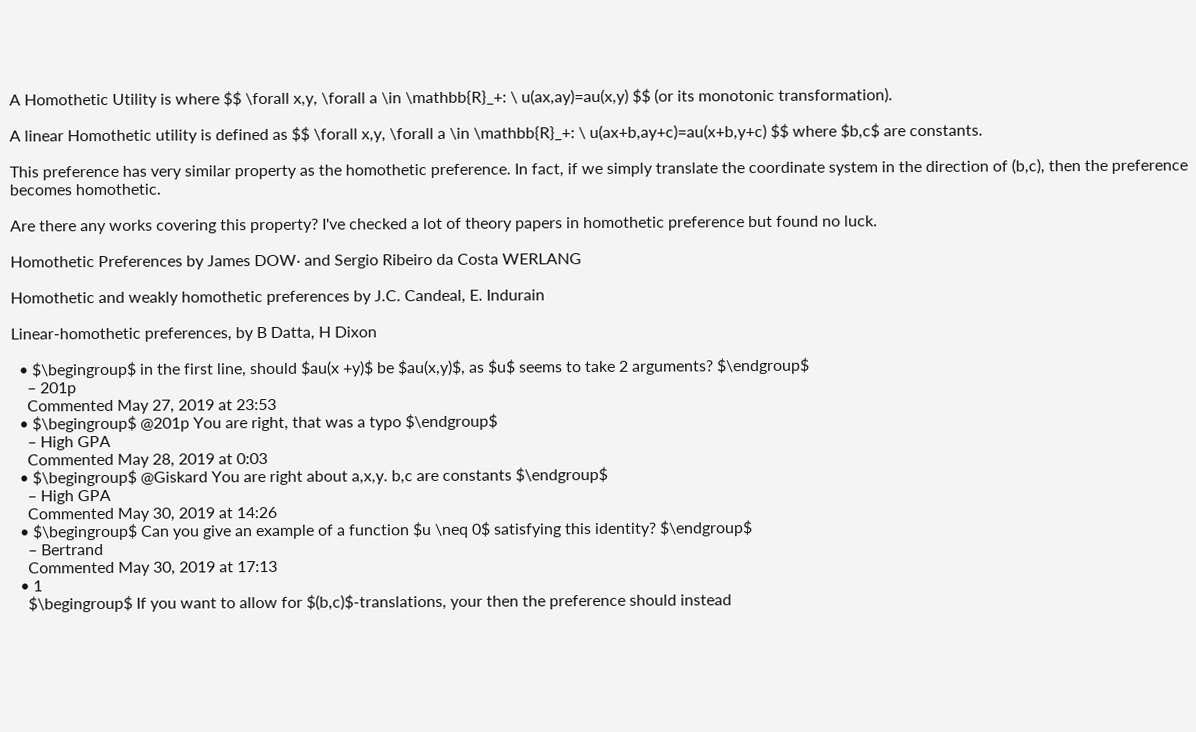A Homothetic Utility is where $$ \forall x,y, \forall a \in \mathbb{R}_+: \ u(ax,ay)=au(x,y) $$ (or its monotonic transformation).

A linear Homothetic utility is defined as $$ \forall x,y, \forall a \in \mathbb{R}_+: \ u(ax+b,ay+c)=au(x+b,y+c) $$ where $b,c$ are constants.

This preference has very similar property as the homothetic preference. In fact, if we simply translate the coordinate system in the direction of (b,c), then the preference becomes homothetic.

Are there any works covering this property? I've checked a lot of theory papers in homothetic preference but found no luck.

Homothetic Preferences by James DOW· and Sergio Ribeiro da Costa WERLANG

Homothetic and weakly homothetic preferences by J.C. Candeal, E. Indurain

Linear-homothetic preferences, by B Datta, H Dixon

  • $\begingroup$ in the first line, should $au(x +y)$ be $au(x,y)$, as $u$ seems to take 2 arguments? $\endgroup$
    – 201p
    Commented May 27, 2019 at 23:53
  • $\begingroup$ @201p You are right, that was a typo $\endgroup$
    – High GPA
    Commented May 28, 2019 at 0:03
  • $\begingroup$ @Giskard You are right about a,x,y. b,c are constants $\endgroup$
    – High GPA
    Commented May 30, 2019 at 14:26
  • $\begingroup$ Can you give an example of a function $u \neq 0$ satisfying this identity? $\endgroup$
    – Bertrand
    Commented May 30, 2019 at 17:13
  • 1
    $\begingroup$ If you want to allow for $(b,c)$-translations, your then the preference should instead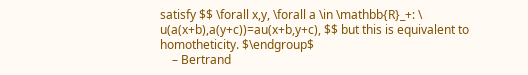satisfy $$ \forall x,y, \forall a \in \mathbb{R}_+: \ u(a(x+b),a(y+c))=au(x+b,y+c), $$ but this is equivalent to homotheticity. $\endgroup$
    – Bertrand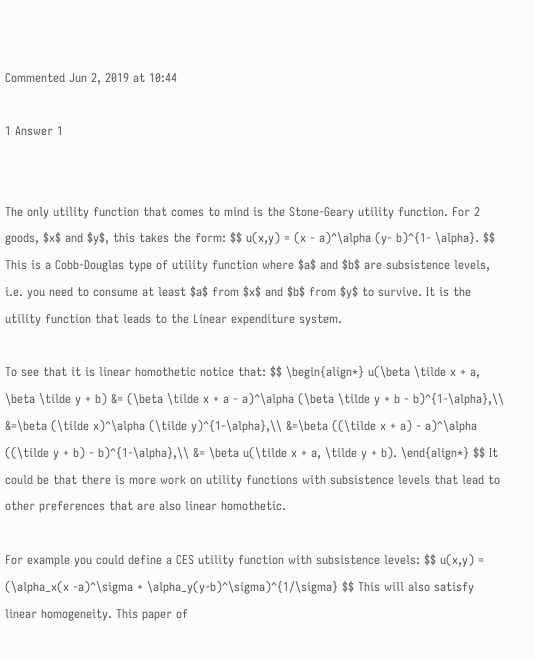Commented Jun 2, 2019 at 10:44

1 Answer 1


The only utility function that comes to mind is the Stone-Geary utility function. For 2 goods, $x$ and $y$, this takes the form: $$ u(x,y) = (x - a)^\alpha (y- b)^{1- \alpha}. $$ This is a Cobb-Douglas type of utility function where $a$ and $b$ are subsistence levels, i.e. you need to consume at least $a$ from $x$ and $b$ from $y$ to survive. It is the utility function that leads to the Linear expenditure system.

To see that it is linear homothetic notice that: $$ \begin{align*} u(\beta \tilde x + a, \beta \tilde y + b) &= (\beta \tilde x + a - a)^\alpha (\beta \tilde y + b - b)^{1-\alpha},\\ &=\beta (\tilde x)^\alpha (\tilde y)^{1-\alpha},\\ &=\beta ((\tilde x + a) - a)^\alpha ((\tilde y + b) - b)^{1-\alpha},\\ &= \beta u(\tilde x + a, \tilde y + b). \end{align*} $$ It could be that there is more work on utility functions with subsistence levels that lead to other preferences that are also linear homothetic.

For example you could define a CES utility function with subsistence levels: $$ u(x,y) = (\alpha_x(x -a)^\sigma + \alpha_y(y-b)^\sigma)^{1/\sigma} $$ This will also satisfy linear homogeneity. This paper of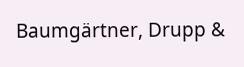Baumgärtner, Drupp &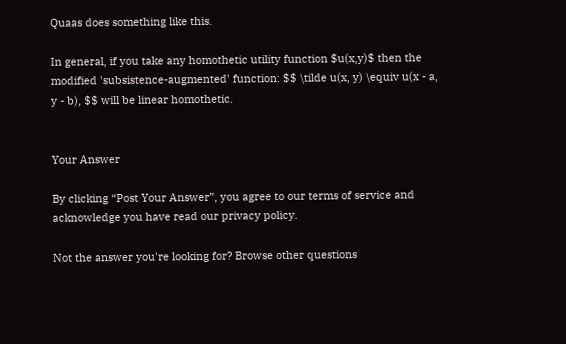Quaas does something like this.

In general, if you take any homothetic utility function $u(x,y)$ then the modified 'subsistence-augmented' function: $$ \tilde u(x, y) \equiv u(x - a, y - b), $$ will be linear homothetic.


Your Answer

By clicking “Post Your Answer”, you agree to our terms of service and acknowledge you have read our privacy policy.

Not the answer you're looking for? Browse other questions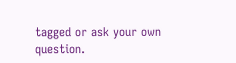tagged or ask your own question.